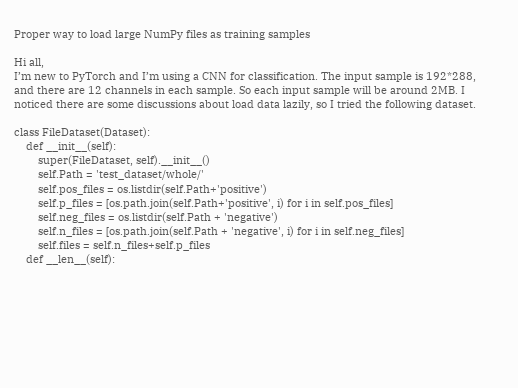Proper way to load large NumPy files as training samples

Hi all,
I’m new to PyTorch and I’m using a CNN for classification. The input sample is 192*288, and there are 12 channels in each sample. So each input sample will be around 2MB. I noticed there are some discussions about load data lazily, so I tried the following dataset.

class FileDataset(Dataset):
    def __init__(self):
        super(FileDataset, self).__init__()
        self.Path = 'test_dataset/whole/'
        self.pos_files = os.listdir(self.Path+'positive')
        self.p_files = [os.path.join(self.Path+'positive', i) for i in self.pos_files]
        self.neg_files = os.listdir(self.Path + 'negative')
        self.n_files = [os.path.join(self.Path + 'negative', i) for i in self.neg_files]
        self.files = self.n_files+self.p_files
    def __len__(self):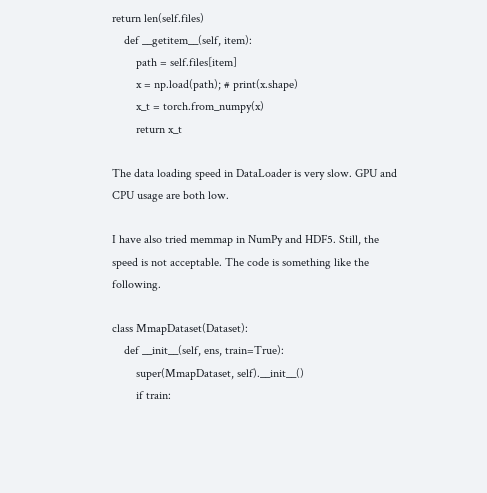return len(self.files)
    def __getitem__(self, item):
        path = self.files[item]
        x = np.load(path); # print(x.shape)
        x_t = torch.from_numpy(x)
        return x_t

The data loading speed in DataLoader is very slow. GPU and CPU usage are both low.

I have also tried memmap in NumPy and HDF5. Still, the speed is not acceptable. The code is something like the following.

class MmapDataset(Dataset):
    def __init__(self, ens, train=True):
        super(MmapDataset, self).__init__()
        if train: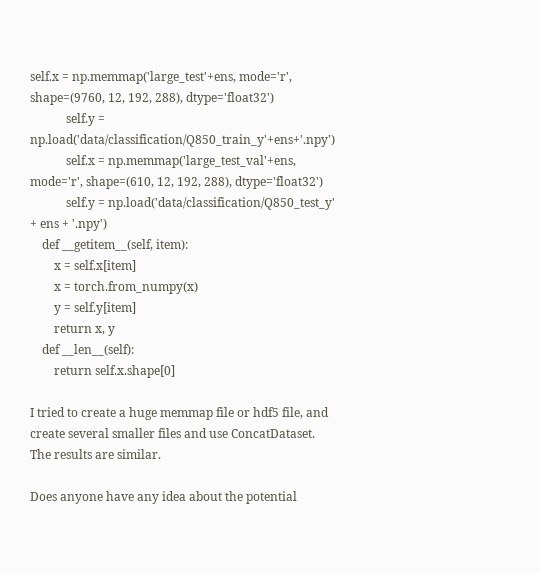self.x = np.memmap('large_test'+ens, mode='r', shape=(9760, 12, 192, 288), dtype='float32')
            self.y = np.load('data/classification/Q850_train_y'+ens+'.npy')
            self.x = np.memmap('large_test_val'+ens, mode='r', shape=(610, 12, 192, 288), dtype='float32')
            self.y = np.load('data/classification/Q850_test_y' + ens + '.npy')
    def __getitem__(self, item):
        x = self.x[item]
        x = torch.from_numpy(x)
        y = self.y[item]
        return x, y
    def __len__(self):
        return self.x.shape[0]

I tried to create a huge memmap file or hdf5 file, and create several smaller files and use ConcatDataset. The results are similar.

Does anyone have any idea about the potential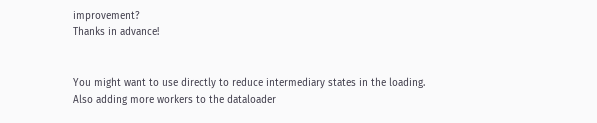improvement?
Thanks in advance!


You might want to use directly to reduce intermediary states in the loading.
Also adding more workers to the dataloader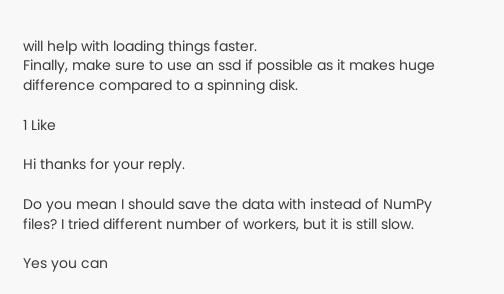will help with loading things faster.
Finally, make sure to use an ssd if possible as it makes huge difference compared to a spinning disk.

1 Like

Hi thanks for your reply.

Do you mean I should save the data with instead of NumPy files? I tried different number of workers, but it is still slow.

Yes you can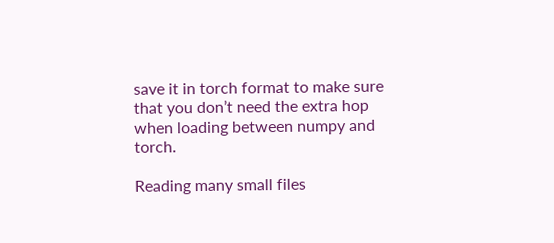save it in torch format to make sure that you don’t need the extra hop when loading between numpy and torch.

Reading many small files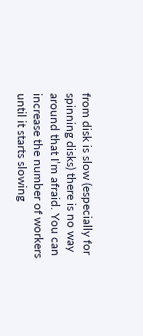from disk is slow (especially for spinning disks) there is no way around that I’m afraid. You can increase the number of workers until it starts slowing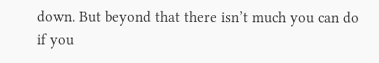down. But beyond that there isn’t much you can do if you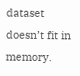dataset doesn’t fit in memory.